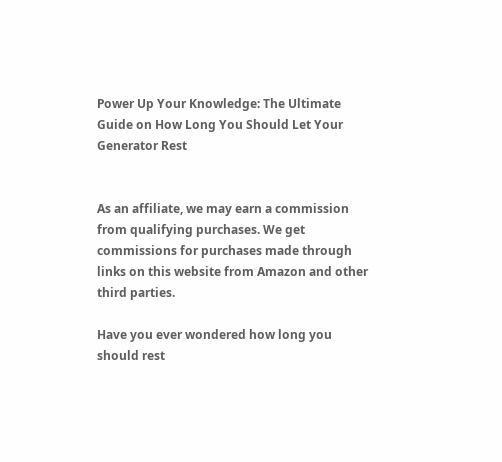Power Up Your Knowledge: The Ultimate Guide on How Long You Should Let Your Generator Rest


As an affiliate, we may earn a commission from qualifying purchases. We get commissions for purchases made through links on this website from Amazon and other third parties.

Have you ever wondered how long you should rest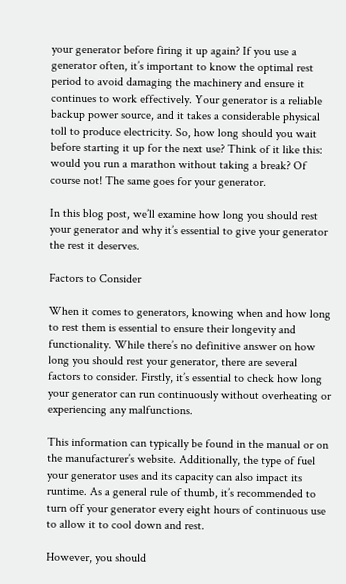your generator before firing it up again? If you use a generator often, it’s important to know the optimal rest period to avoid damaging the machinery and ensure it continues to work effectively. Your generator is a reliable backup power source, and it takes a considerable physical toll to produce electricity. So, how long should you wait before starting it up for the next use? Think of it like this: would you run a marathon without taking a break? Of course not! The same goes for your generator.

In this blog post, we’ll examine how long you should rest your generator and why it’s essential to give your generator the rest it deserves.

Factors to Consider

When it comes to generators, knowing when and how long to rest them is essential to ensure their longevity and functionality. While there’s no definitive answer on how long you should rest your generator, there are several factors to consider. Firstly, it’s essential to check how long your generator can run continuously without overheating or experiencing any malfunctions.

This information can typically be found in the manual or on the manufacturer’s website. Additionally, the type of fuel your generator uses and its capacity can also impact its runtime. As a general rule of thumb, it’s recommended to turn off your generator every eight hours of continuous use to allow it to cool down and rest.

However, you should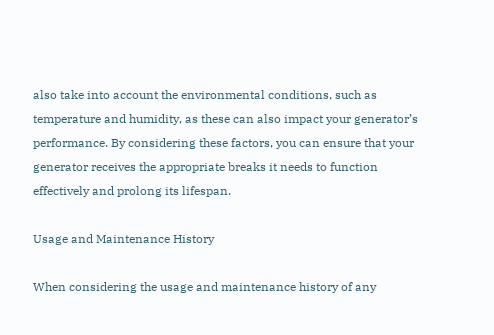also take into account the environmental conditions, such as temperature and humidity, as these can also impact your generator’s performance. By considering these factors, you can ensure that your generator receives the appropriate breaks it needs to function effectively and prolong its lifespan.

Usage and Maintenance History

When considering the usage and maintenance history of any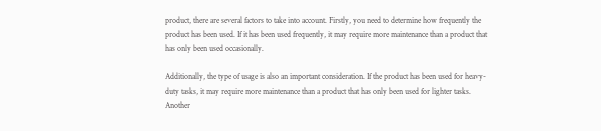product, there are several factors to take into account. Firstly, you need to determine how frequently the product has been used. If it has been used frequently, it may require more maintenance than a product that has only been used occasionally.

Additionally, the type of usage is also an important consideration. If the product has been used for heavy-duty tasks, it may require more maintenance than a product that has only been used for lighter tasks. Another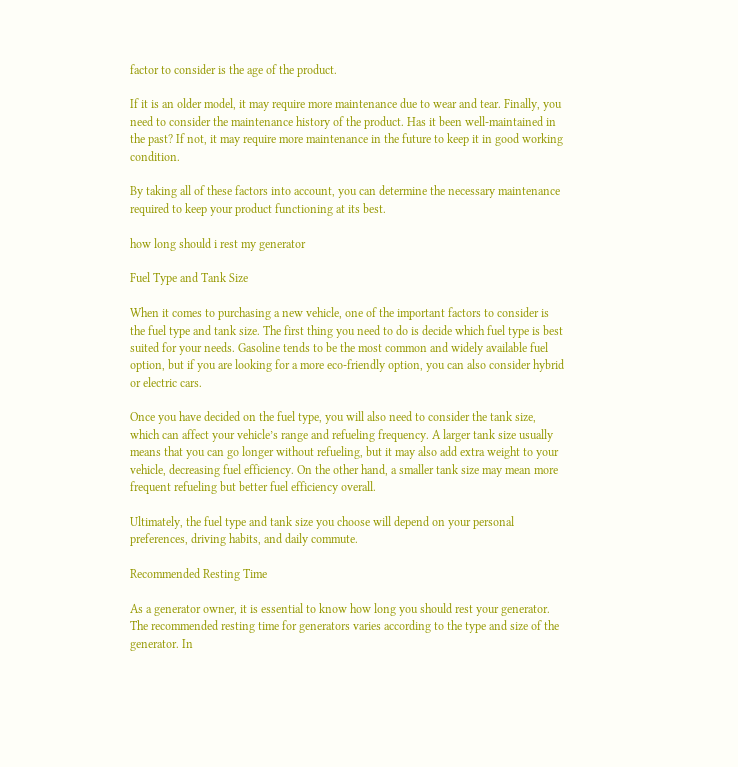factor to consider is the age of the product.

If it is an older model, it may require more maintenance due to wear and tear. Finally, you need to consider the maintenance history of the product. Has it been well-maintained in the past? If not, it may require more maintenance in the future to keep it in good working condition.

By taking all of these factors into account, you can determine the necessary maintenance required to keep your product functioning at its best.

how long should i rest my generator

Fuel Type and Tank Size

When it comes to purchasing a new vehicle, one of the important factors to consider is the fuel type and tank size. The first thing you need to do is decide which fuel type is best suited for your needs. Gasoline tends to be the most common and widely available fuel option, but if you are looking for a more eco-friendly option, you can also consider hybrid or electric cars.

Once you have decided on the fuel type, you will also need to consider the tank size, which can affect your vehicle’s range and refueling frequency. A larger tank size usually means that you can go longer without refueling, but it may also add extra weight to your vehicle, decreasing fuel efficiency. On the other hand, a smaller tank size may mean more frequent refueling but better fuel efficiency overall.

Ultimately, the fuel type and tank size you choose will depend on your personal preferences, driving habits, and daily commute.

Recommended Resting Time

As a generator owner, it is essential to know how long you should rest your generator. The recommended resting time for generators varies according to the type and size of the generator. In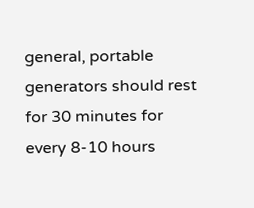general, portable generators should rest for 30 minutes for every 8-10 hours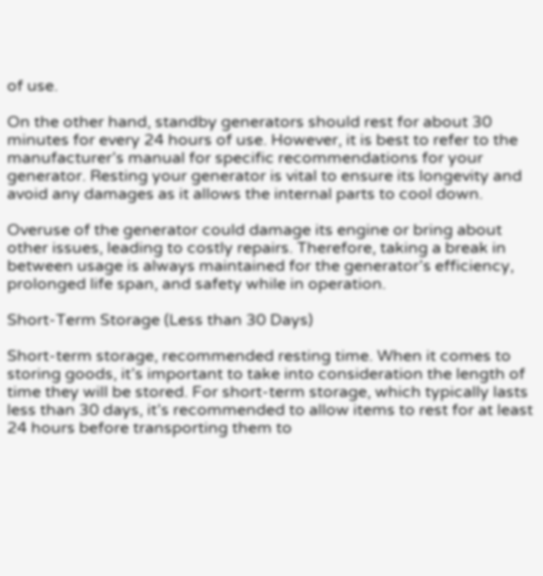of use.

On the other hand, standby generators should rest for about 30 minutes for every 24 hours of use. However, it is best to refer to the manufacturer’s manual for specific recommendations for your generator. Resting your generator is vital to ensure its longevity and avoid any damages as it allows the internal parts to cool down.

Overuse of the generator could damage its engine or bring about other issues, leading to costly repairs. Therefore, taking a break in between usage is always maintained for the generator’s efficiency, prolonged life span, and safety while in operation.

Short-Term Storage (Less than 30 Days)

Short-term storage, recommended resting time. When it comes to storing goods, it’s important to take into consideration the length of time they will be stored. For short-term storage, which typically lasts less than 30 days, it’s recommended to allow items to rest for at least 24 hours before transporting them to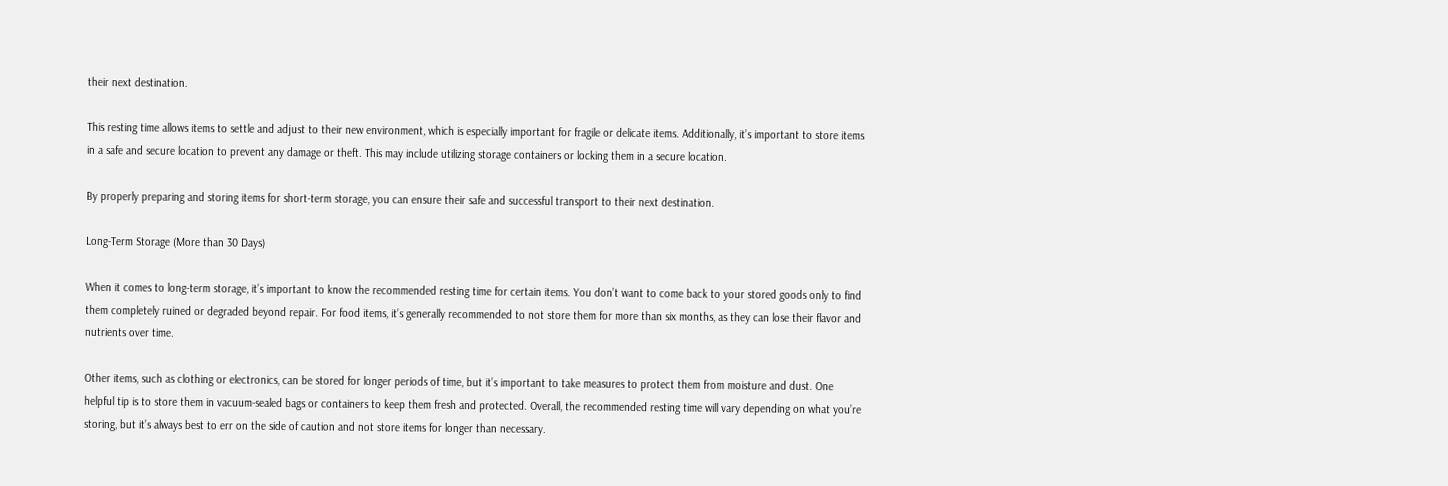their next destination.

This resting time allows items to settle and adjust to their new environment, which is especially important for fragile or delicate items. Additionally, it’s important to store items in a safe and secure location to prevent any damage or theft. This may include utilizing storage containers or locking them in a secure location.

By properly preparing and storing items for short-term storage, you can ensure their safe and successful transport to their next destination.

Long-Term Storage (More than 30 Days)

When it comes to long-term storage, it’s important to know the recommended resting time for certain items. You don’t want to come back to your stored goods only to find them completely ruined or degraded beyond repair. For food items, it’s generally recommended to not store them for more than six months, as they can lose their flavor and nutrients over time.

Other items, such as clothing or electronics, can be stored for longer periods of time, but it’s important to take measures to protect them from moisture and dust. One helpful tip is to store them in vacuum-sealed bags or containers to keep them fresh and protected. Overall, the recommended resting time will vary depending on what you’re storing, but it’s always best to err on the side of caution and not store items for longer than necessary.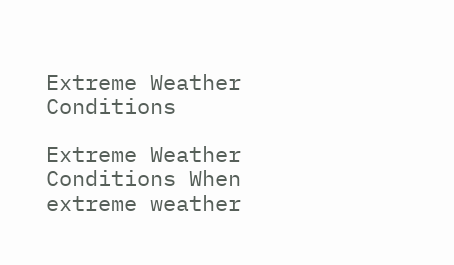Extreme Weather Conditions

Extreme Weather Conditions When extreme weather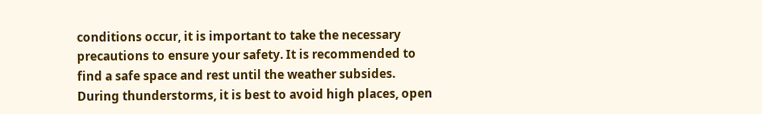conditions occur, it is important to take the necessary precautions to ensure your safety. It is recommended to find a safe space and rest until the weather subsides. During thunderstorms, it is best to avoid high places, open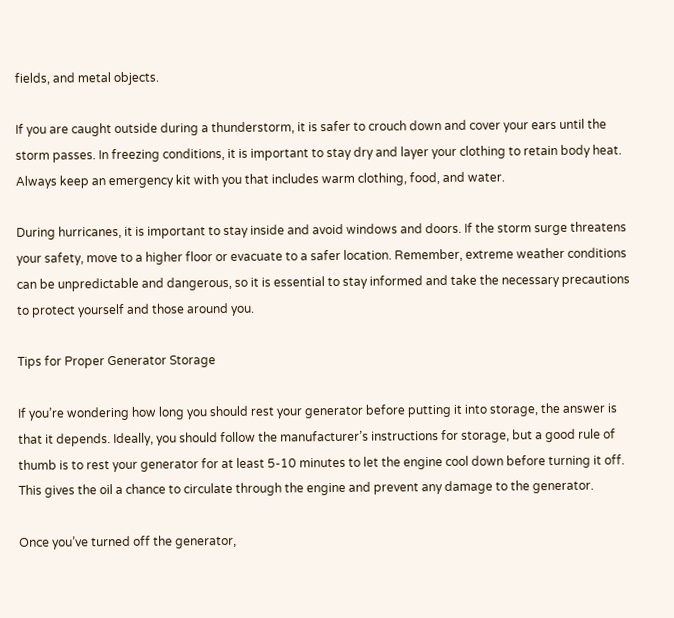fields, and metal objects.

If you are caught outside during a thunderstorm, it is safer to crouch down and cover your ears until the storm passes. In freezing conditions, it is important to stay dry and layer your clothing to retain body heat. Always keep an emergency kit with you that includes warm clothing, food, and water.

During hurricanes, it is important to stay inside and avoid windows and doors. If the storm surge threatens your safety, move to a higher floor or evacuate to a safer location. Remember, extreme weather conditions can be unpredictable and dangerous, so it is essential to stay informed and take the necessary precautions to protect yourself and those around you.

Tips for Proper Generator Storage

If you’re wondering how long you should rest your generator before putting it into storage, the answer is that it depends. Ideally, you should follow the manufacturer’s instructions for storage, but a good rule of thumb is to rest your generator for at least 5-10 minutes to let the engine cool down before turning it off. This gives the oil a chance to circulate through the engine and prevent any damage to the generator.

Once you’ve turned off the generator,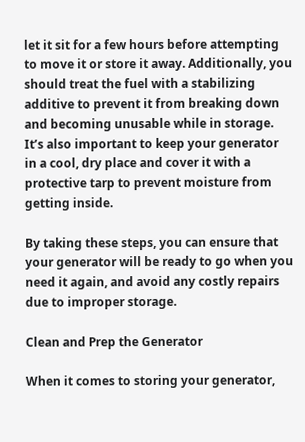let it sit for a few hours before attempting to move it or store it away. Additionally, you should treat the fuel with a stabilizing additive to prevent it from breaking down and becoming unusable while in storage. It’s also important to keep your generator in a cool, dry place and cover it with a protective tarp to prevent moisture from getting inside.

By taking these steps, you can ensure that your generator will be ready to go when you need it again, and avoid any costly repairs due to improper storage.

Clean and Prep the Generator

When it comes to storing your generator,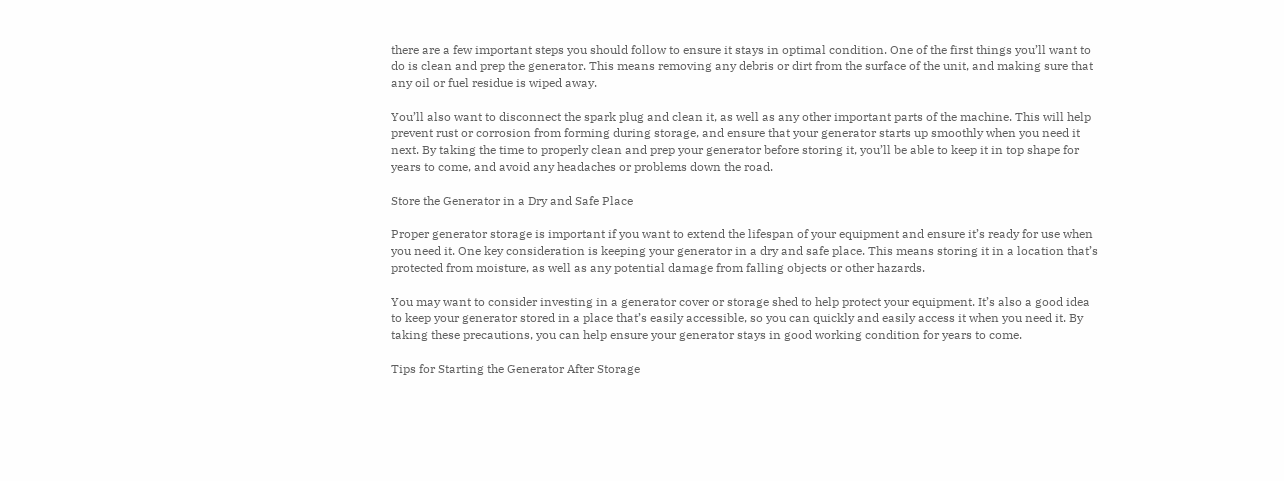there are a few important steps you should follow to ensure it stays in optimal condition. One of the first things you’ll want to do is clean and prep the generator. This means removing any debris or dirt from the surface of the unit, and making sure that any oil or fuel residue is wiped away.

You’ll also want to disconnect the spark plug and clean it, as well as any other important parts of the machine. This will help prevent rust or corrosion from forming during storage, and ensure that your generator starts up smoothly when you need it next. By taking the time to properly clean and prep your generator before storing it, you’ll be able to keep it in top shape for years to come, and avoid any headaches or problems down the road.

Store the Generator in a Dry and Safe Place

Proper generator storage is important if you want to extend the lifespan of your equipment and ensure it’s ready for use when you need it. One key consideration is keeping your generator in a dry and safe place. This means storing it in a location that’s protected from moisture, as well as any potential damage from falling objects or other hazards.

You may want to consider investing in a generator cover or storage shed to help protect your equipment. It’s also a good idea to keep your generator stored in a place that’s easily accessible, so you can quickly and easily access it when you need it. By taking these precautions, you can help ensure your generator stays in good working condition for years to come.

Tips for Starting the Generator After Storage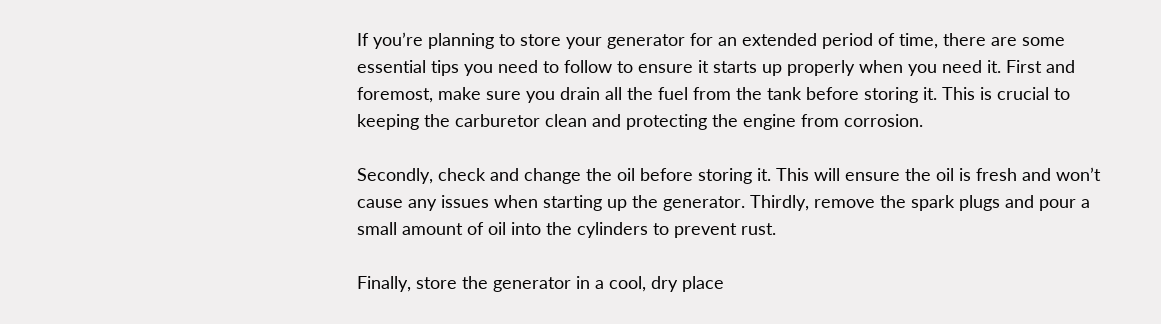If you’re planning to store your generator for an extended period of time, there are some essential tips you need to follow to ensure it starts up properly when you need it. First and foremost, make sure you drain all the fuel from the tank before storing it. This is crucial to keeping the carburetor clean and protecting the engine from corrosion.

Secondly, check and change the oil before storing it. This will ensure the oil is fresh and won’t cause any issues when starting up the generator. Thirdly, remove the spark plugs and pour a small amount of oil into the cylinders to prevent rust.

Finally, store the generator in a cool, dry place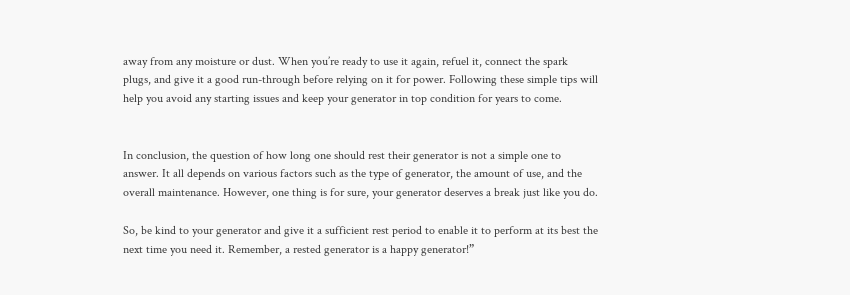away from any moisture or dust. When you’re ready to use it again, refuel it, connect the spark plugs, and give it a good run-through before relying on it for power. Following these simple tips will help you avoid any starting issues and keep your generator in top condition for years to come.


In conclusion, the question of how long one should rest their generator is not a simple one to answer. It all depends on various factors such as the type of generator, the amount of use, and the overall maintenance. However, one thing is for sure, your generator deserves a break just like you do.

So, be kind to your generator and give it a sufficient rest period to enable it to perform at its best the next time you need it. Remember, a rested generator is a happy generator!”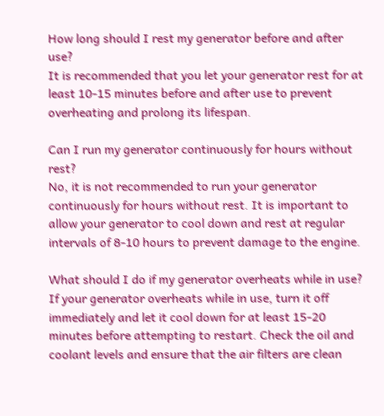How long should I rest my generator before and after use?
It is recommended that you let your generator rest for at least 10-15 minutes before and after use to prevent overheating and prolong its lifespan.

Can I run my generator continuously for hours without rest?
No, it is not recommended to run your generator continuously for hours without rest. It is important to allow your generator to cool down and rest at regular intervals of 8-10 hours to prevent damage to the engine.

What should I do if my generator overheats while in use?
If your generator overheats while in use, turn it off immediately and let it cool down for at least 15-20 minutes before attempting to restart. Check the oil and coolant levels and ensure that the air filters are clean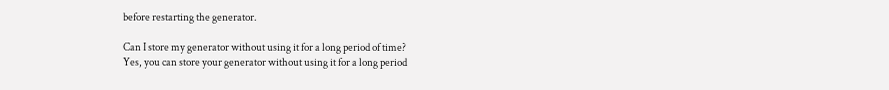before restarting the generator.

Can I store my generator without using it for a long period of time?
Yes, you can store your generator without using it for a long period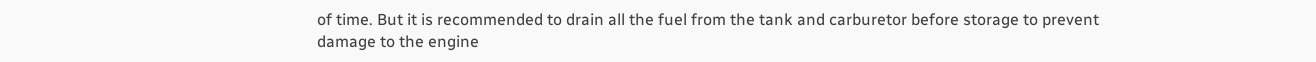of time. But it is recommended to drain all the fuel from the tank and carburetor before storage to prevent damage to the engine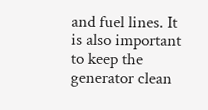and fuel lines. It is also important to keep the generator clean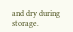and dry during storage.